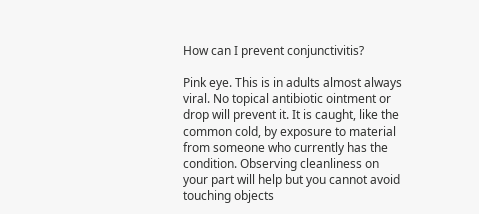How can I prevent conjunctivitis?

Pink eye. This is in adults almost always viral. No topical antibiotic ointment or drop will prevent it. It is caught, like the common cold, by exposure to material from someone who currently has the condition. Observing cleanliness on your part will help but you cannot avoid touching objects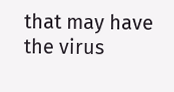that may have the virus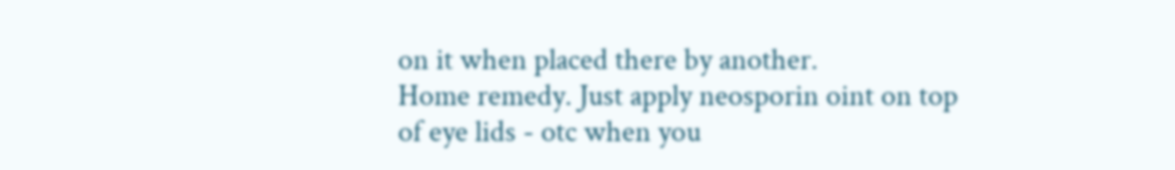on it when placed there by another.
Home remedy. Just apply neosporin oint on top of eye lids - otc when you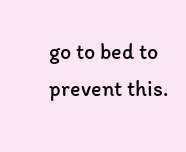go to bed to prevent this.